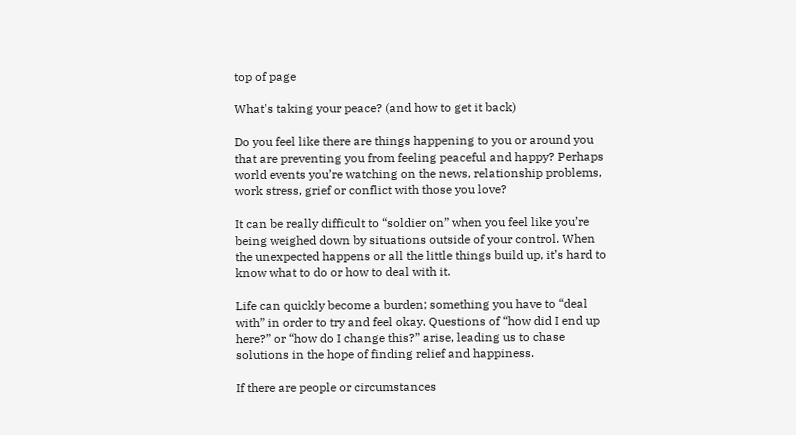top of page

What's taking your peace? (and how to get it back)

Do you feel like there are things happening to you or around you that are preventing you from feeling peaceful and happy? Perhaps world events you’re watching on the news, relationship problems, work stress, grief or conflict with those you love?

It can be really difficult to “soldier on” when you feel like you’re being weighed down by situations outside of your control. When the unexpected happens or all the little things build up, it’s hard to know what to do or how to deal with it.

Life can quickly become a burden; something you have to “deal with” in order to try and feel okay. Questions of “how did I end up here?” or “how do I change this?” arise, leading us to chase solutions in the hope of finding relief and happiness.

If there are people or circumstances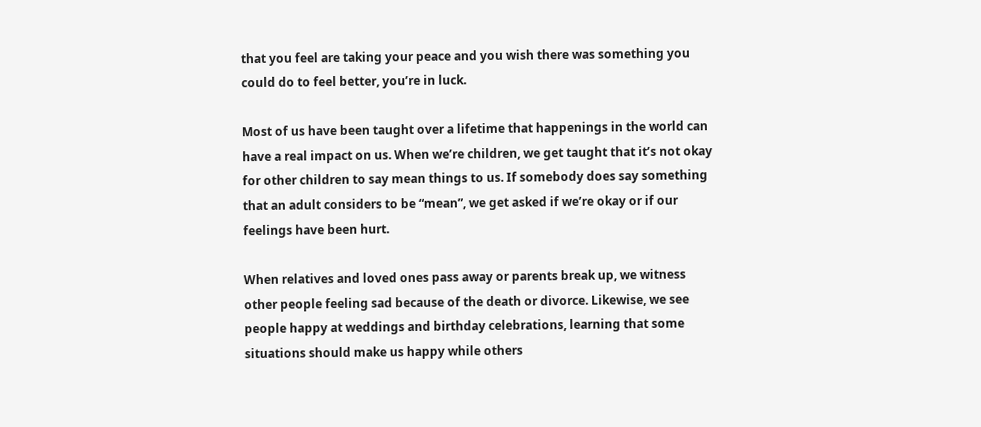that you feel are taking your peace and you wish there was something you could do to feel better, you’re in luck.

Most of us have been taught over a lifetime that happenings in the world can have a real impact on us. When we’re children, we get taught that it’s not okay for other children to say mean things to us. If somebody does say something that an adult considers to be “mean”, we get asked if we’re okay or if our feelings have been hurt.

When relatives and loved ones pass away or parents break up, we witness other people feeling sad because of the death or divorce. Likewise, we see people happy at weddings and birthday celebrations, learning that some situations should make us happy while others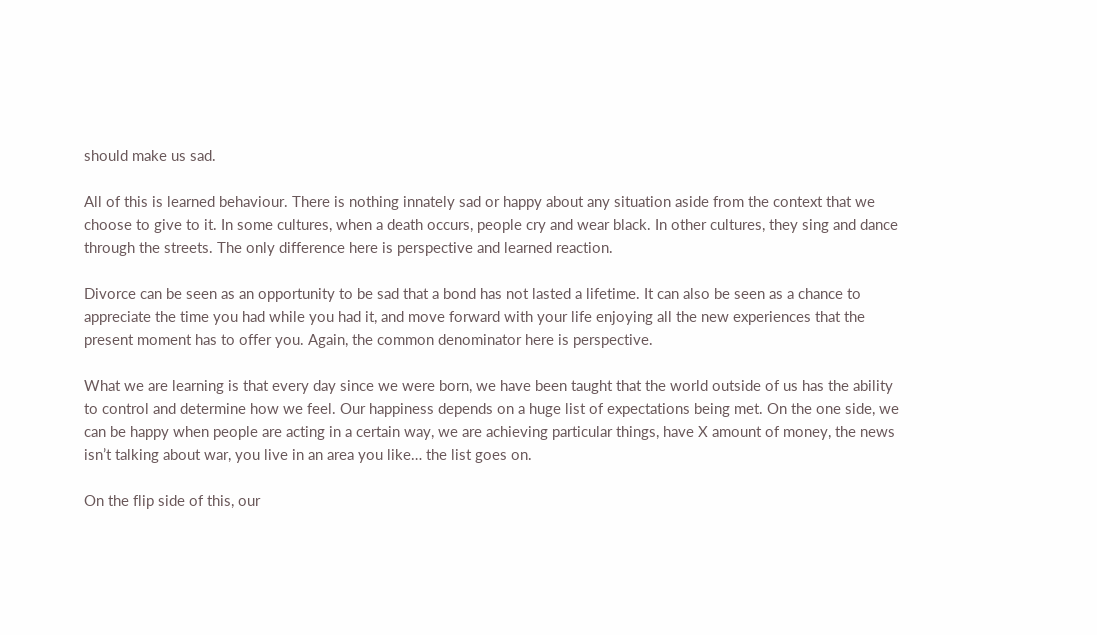should make us sad.

All of this is learned behaviour. There is nothing innately sad or happy about any situation aside from the context that we choose to give to it. In some cultures, when a death occurs, people cry and wear black. In other cultures, they sing and dance through the streets. The only difference here is perspective and learned reaction.

Divorce can be seen as an opportunity to be sad that a bond has not lasted a lifetime. It can also be seen as a chance to appreciate the time you had while you had it, and move forward with your life enjoying all the new experiences that the present moment has to offer you. Again, the common denominator here is perspective.

What we are learning is that every day since we were born, we have been taught that the world outside of us has the ability to control and determine how we feel. Our happiness depends on a huge list of expectations being met. On the one side, we can be happy when people are acting in a certain way, we are achieving particular things, have X amount of money, the news isn’t talking about war, you live in an area you like… the list goes on.

On the flip side of this, our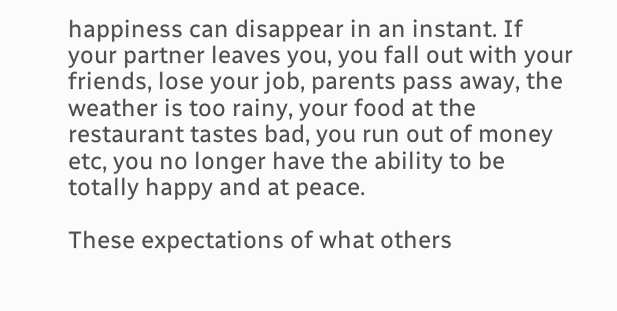happiness can disappear in an instant. If your partner leaves you, you fall out with your friends, lose your job, parents pass away, the weather is too rainy, your food at the restaurant tastes bad, you run out of money etc, you no longer have the ability to be totally happy and at peace.

These expectations of what others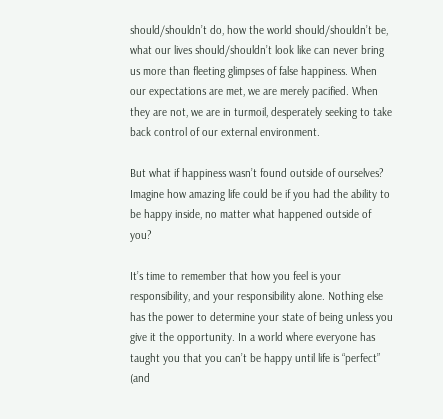should/shouldn’t do, how the world should/shouldn’t be, what our lives should/shouldn’t look like can never bring us more than fleeting glimpses of false happiness. When our expectations are met, we are merely pacified. When they are not, we are in turmoil, desperately seeking to take back control of our external environment.

But what if happiness wasn’t found outside of ourselves? Imagine how amazing life could be if you had the ability to be happy inside, no matter what happened outside of you?

It’s time to remember that how you feel is your responsibility, and your responsibility alone. Nothing else has the power to determine your state of being unless you give it the opportunity. In a world where everyone has taught you that you can’t be happy until life is “perfect” (and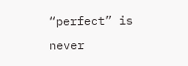“perfect” is never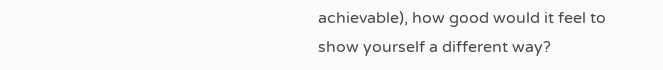achievable), how good would it feel to show yourself a different way?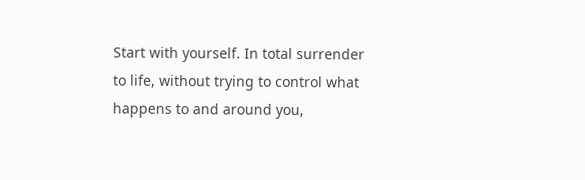Start with yourself. In total surrender to life, without trying to control what happens to and around you,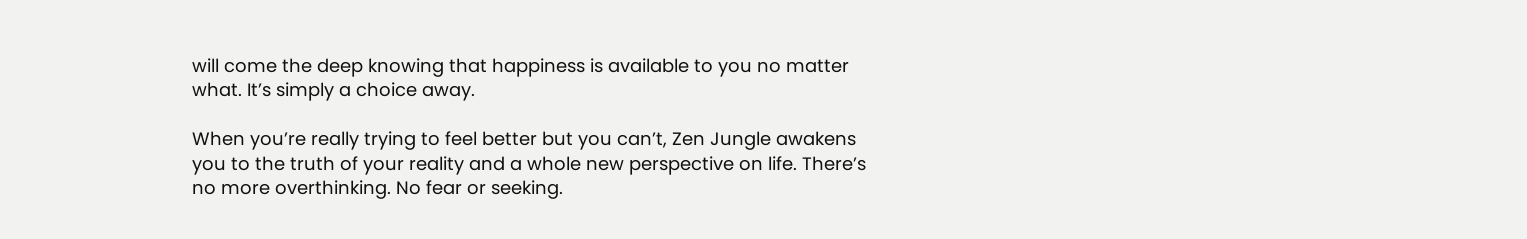will come the deep knowing that happiness is available to you no matter what. It’s simply a choice away.

When you’re really trying to feel better but you can’t, Zen Jungle awakens you to the truth of your reality and a whole new perspective on life. There’s no more overthinking. No fear or seeking.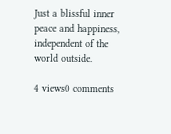Just a blissful inner peace and happiness, independent of the world outside.

4 views0 comments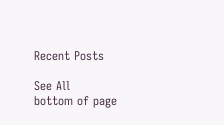Recent Posts

See All
bottom of page